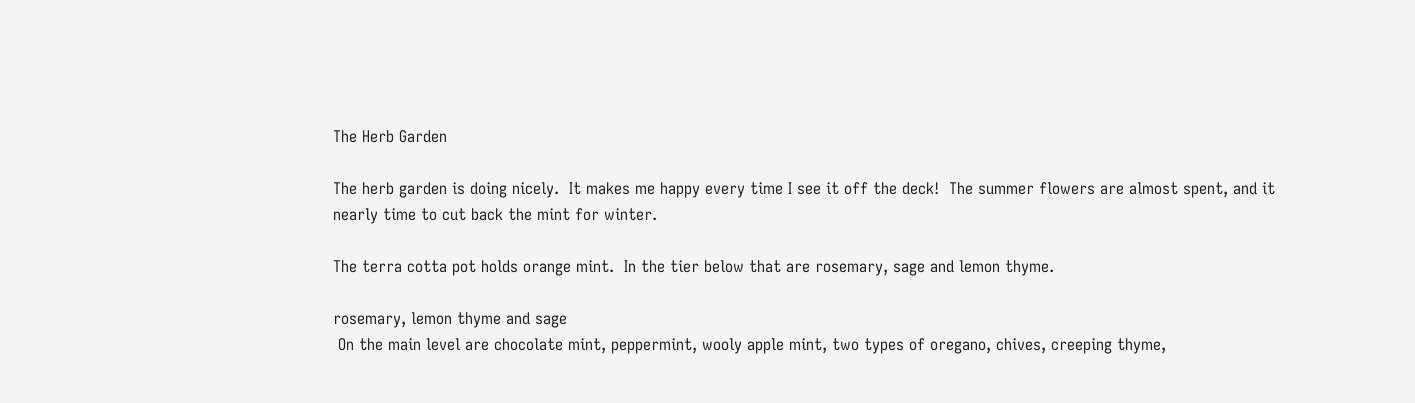The Herb Garden

The herb garden is doing nicely.  It makes me happy every time I see it off the deck!  The summer flowers are almost spent, and it nearly time to cut back the mint for winter.

The terra cotta pot holds orange mint.  In the tier below that are rosemary, sage and lemon thyme.

rosemary, lemon thyme and sage
 On the main level are chocolate mint, peppermint, wooly apple mint, two types of oregano, chives, creeping thyme,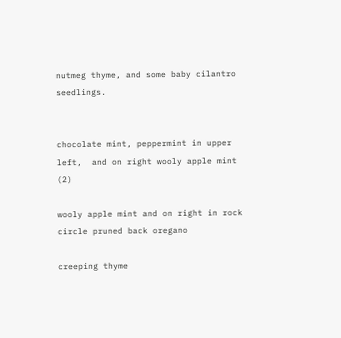nutmeg thyme, and some baby cilantro seedlings.


chocolate mint, peppermint in upper left,  and on right wooly apple mint (2)

wooly apple mint and on right in rock circle pruned back oregano

creeping thyme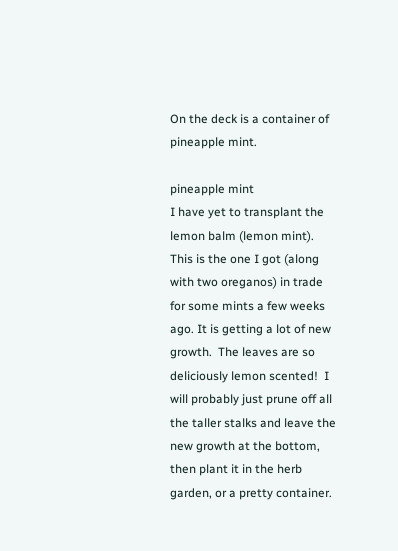On the deck is a container of pineapple mint.

pineapple mint
I have yet to transplant the lemon balm (lemon mint).  This is the one I got (along with two oreganos) in trade for some mints a few weeks ago. It is getting a lot of new growth.  The leaves are so deliciously lemon scented!  I will probably just prune off all the taller stalks and leave the new growth at the bottom, then plant it in the herb garden, or a pretty container.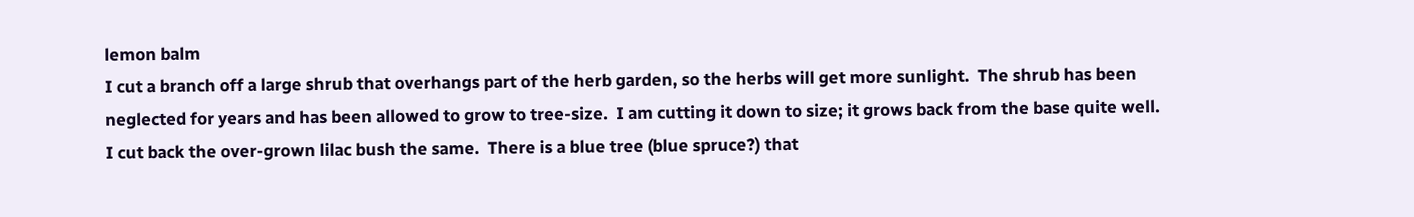lemon balm
I cut a branch off a large shrub that overhangs part of the herb garden, so the herbs will get more sunlight.  The shrub has been neglected for years and has been allowed to grow to tree-size.  I am cutting it down to size; it grows back from the base quite well.  I cut back the over-grown lilac bush the same.  There is a blue tree (blue spruce?) that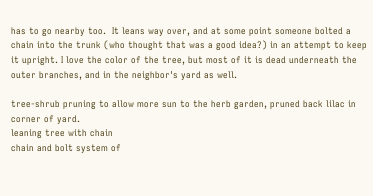has to go nearby too.  It leans way over, and at some point someone bolted a chain into the trunk (who thought that was a good idea?) in an attempt to keep it upright. I love the color of the tree, but most of it is dead underneath the outer branches, and in the neighbor's yard as well.

tree-shrub pruning to allow more sun to the herb garden, pruned back lilac in corner of yard.
leaning tree with chain
chain and bolt system of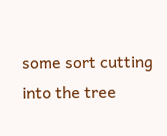some sort cutting into the tree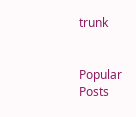trunk


Popular Posts